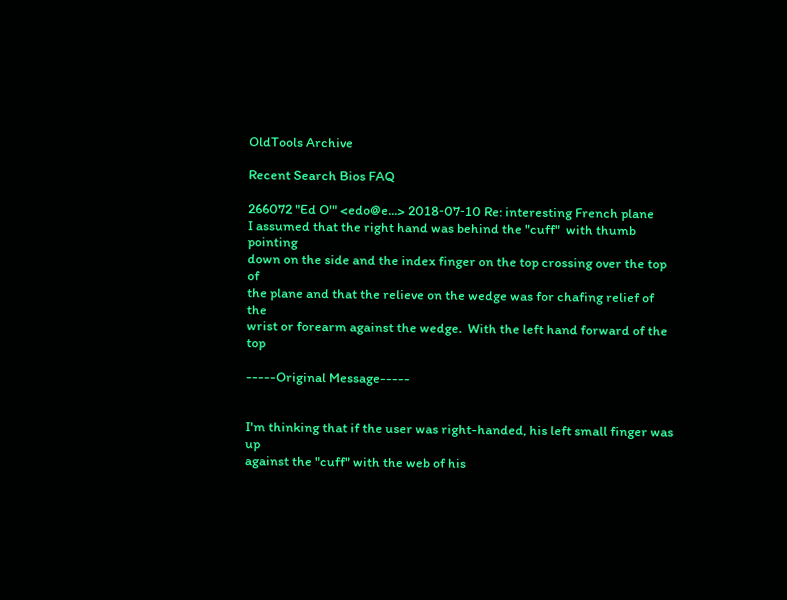OldTools Archive

Recent Search Bios FAQ

266072 "Ed O'" <edo@e...> 2018‑07‑10 Re: interesting French plane
I assumed that the right hand was behind the "cuff"  with thumb pointing
down on the side and the index finger on the top crossing over the top of
the plane and that the relieve on the wedge was for chafing relief of the
wrist or forearm against the wedge.  With the left hand forward of the top

-----Original Message-----


I'm thinking that if the user was right-handed, his left small finger was up
against the "cuff" with the web of his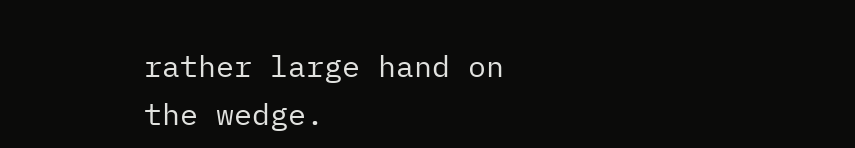rather large hand on the wedge.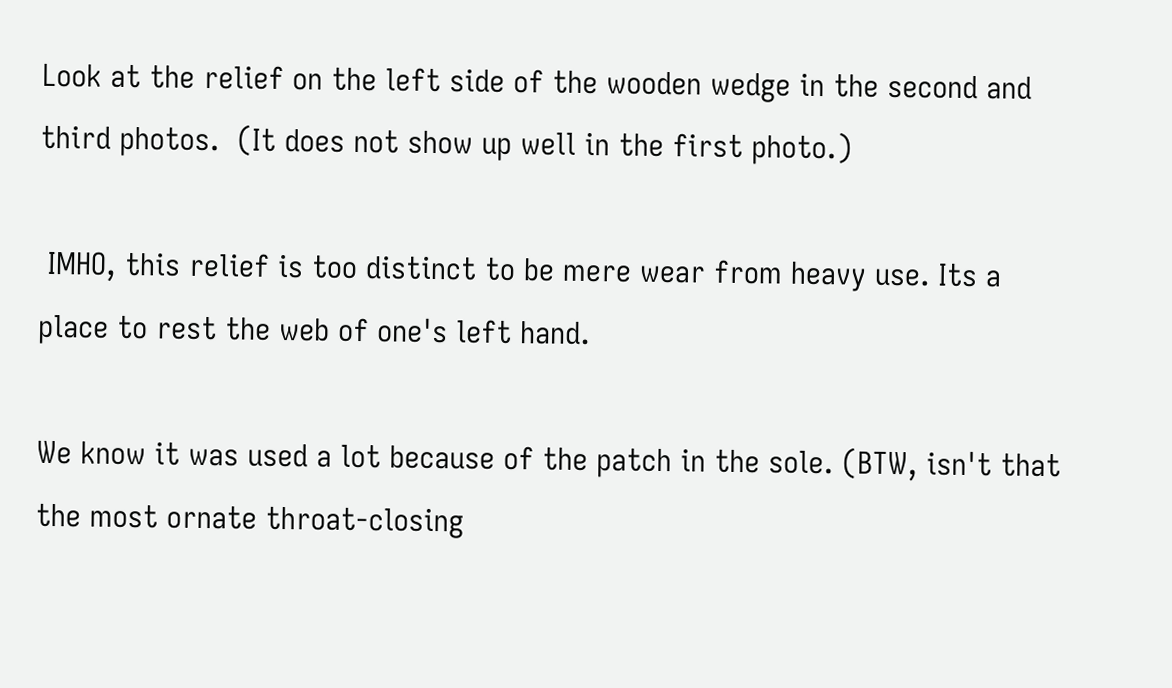Look at the relief on the left side of the wooden wedge in the second and
third photos.  (It does not show up well in the first photo.)

 IMHO, this relief is too distinct to be mere wear from heavy use. Its a
place to rest the web of one's left hand.

We know it was used a lot because of the patch in the sole. (BTW, isn't that
the most ornate throat-closing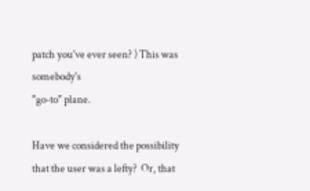patch you've ever seen? ) This was somebody's
"go-to" plane.

Have we considered the possibility that the user was a lefty?  Or, that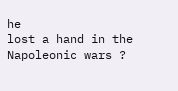he
lost a hand in the Napoleonic wars ?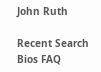John Ruth

Recent Search Bios FAQ